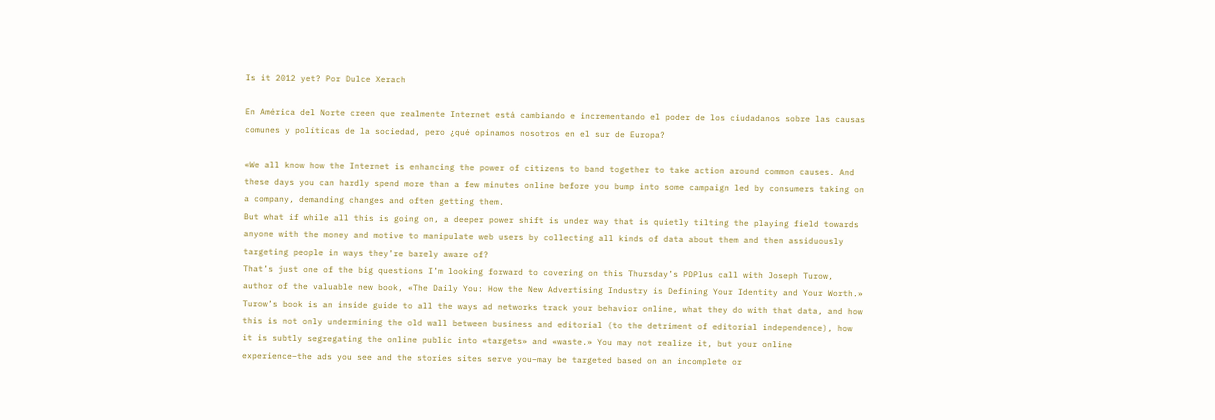Is it 2012 yet? Por Dulce Xerach

En América del Norte creen que realmente Internet está cambiando e incrementando el poder de los ciudadanos sobre las causas comunes y políticas de la sociedad, pero ¿qué opinamos nosotros en el sur de Europa?

«We all know how the Internet is enhancing the power of citizens to band together to take action around common causes. And these days you can hardly spend more than a few minutes online before you bump into some campaign led by consumers taking on a company, demanding changes and often getting them.
But what if while all this is going on, a deeper power shift is under way that is quietly tilting the playing field towards anyone with the money and motive to manipulate web users by collecting all kinds of data about them and then assiduously targeting people in ways they’re barely aware of?
That’s just one of the big questions I’m looking forward to covering on this Thursday’s PDPlus call with Joseph Turow, author of the valuable new book, «The Daily You: How the New Advertising Industry is Defining Your Identity and Your Worth.»
Turow’s book is an inside guide to all the ways ad networks track your behavior online, what they do with that data, and how this is not only undermining the old wall between business and editorial (to the detriment of editorial independence), how it is subtly segregating the online public into «targets» and «waste.» You may not realize it, but your online experience–the ads you see and the stories sites serve you–may be targeted based on an incomplete or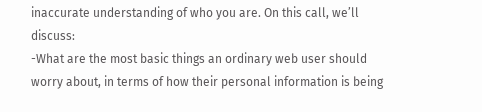inaccurate understanding of who you are. On this call, we’ll discuss:
-What are the most basic things an ordinary web user should worry about, in terms of how their personal information is being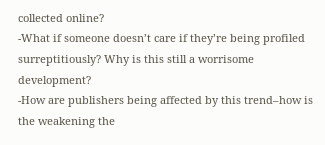collected online?
-What if someone doesn’t care if they’re being profiled surreptitiously? Why is this still a worrisome development?
-How are publishers being affected by this trend–how is the weakening the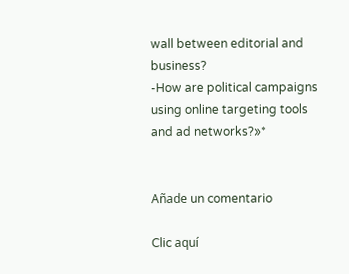wall between editorial and business?
-How are political campaigns using online targeting tools and ad networks?»*


Añade un comentario

Clic aquí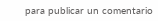para publicar un comentario